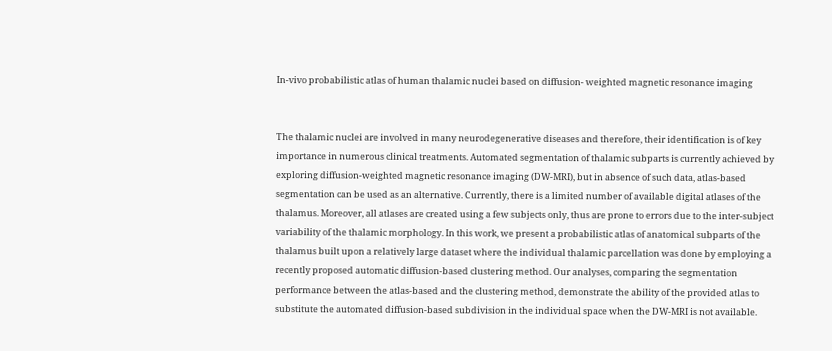In-vivo probabilistic atlas of human thalamic nuclei based on diffusion- weighted magnetic resonance imaging


The thalamic nuclei are involved in many neurodegenerative diseases and therefore, their identification is of key importance in numerous clinical treatments. Automated segmentation of thalamic subparts is currently achieved by exploring diffusion-weighted magnetic resonance imaging (DW-MRI), but in absence of such data, atlas-based segmentation can be used as an alternative. Currently, there is a limited number of available digital atlases of the thalamus. Moreover, all atlases are created using a few subjects only, thus are prone to errors due to the inter-subject variability of the thalamic morphology. In this work, we present a probabilistic atlas of anatomical subparts of the thalamus built upon a relatively large dataset where the individual thalamic parcellation was done by employing a recently proposed automatic diffusion-based clustering method. Our analyses, comparing the segmentation performance between the atlas-based and the clustering method, demonstrate the ability of the provided atlas to substitute the automated diffusion-based subdivision in the individual space when the DW-MRI is not available.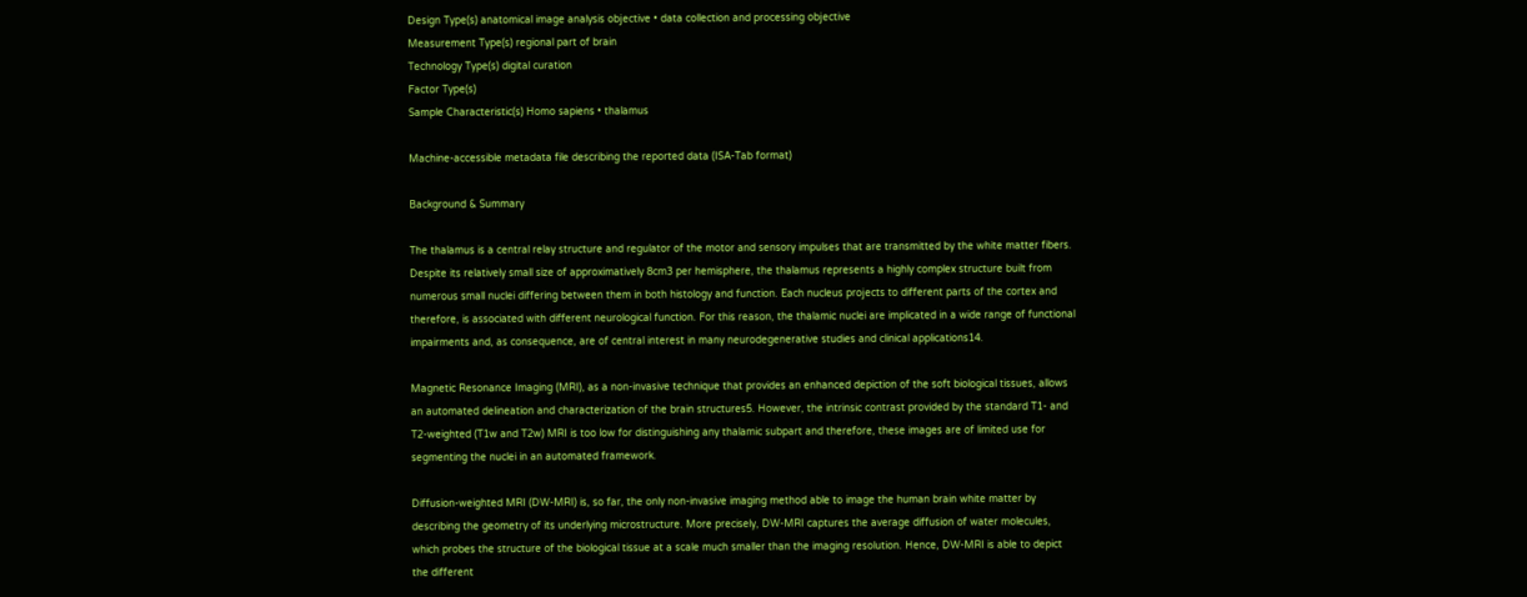Design Type(s) anatomical image analysis objective • data collection and processing objective
Measurement Type(s) regional part of brain
Technology Type(s) digital curation
Factor Type(s)
Sample Characteristic(s) Homo sapiens • thalamus

Machine-accessible metadata file describing the reported data (ISA-Tab format)

Background & Summary

The thalamus is a central relay structure and regulator of the motor and sensory impulses that are transmitted by the white matter fibers. Despite its relatively small size of approximatively 8cm3 per hemisphere, the thalamus represents a highly complex structure built from numerous small nuclei differing between them in both histology and function. Each nucleus projects to different parts of the cortex and therefore, is associated with different neurological function. For this reason, the thalamic nuclei are implicated in a wide range of functional impairments and, as consequence, are of central interest in many neurodegenerative studies and clinical applications14.

Magnetic Resonance Imaging (MRI), as a non-invasive technique that provides an enhanced depiction of the soft biological tissues, allows an automated delineation and characterization of the brain structures5. However, the intrinsic contrast provided by the standard T1- and T2-weighted (T1w and T2w) MRI is too low for distinguishing any thalamic subpart and therefore, these images are of limited use for segmenting the nuclei in an automated framework.

Diffusion-weighted MRI (DW-MRI) is, so far, the only non-invasive imaging method able to image the human brain white matter by describing the geometry of its underlying microstructure. More precisely, DW-MRI captures the average diffusion of water molecules, which probes the structure of the biological tissue at a scale much smaller than the imaging resolution. Hence, DW-MRI is able to depict the different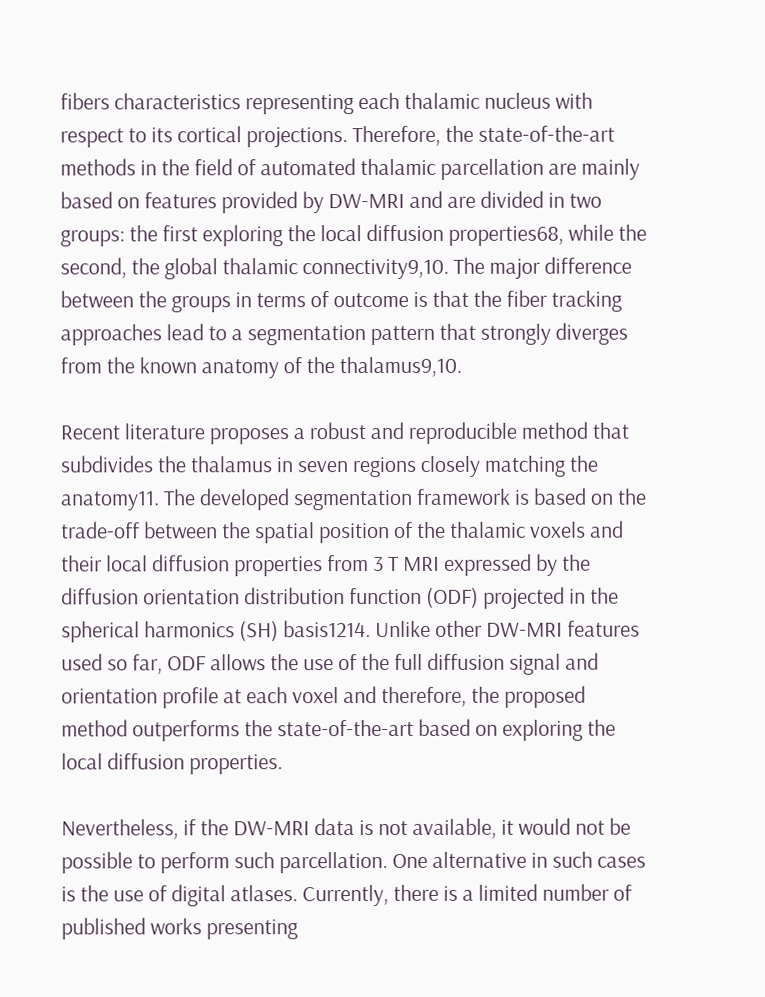fibers characteristics representing each thalamic nucleus with respect to its cortical projections. Therefore, the state-of-the-art methods in the field of automated thalamic parcellation are mainly based on features provided by DW-MRI and are divided in two groups: the first exploring the local diffusion properties68, while the second, the global thalamic connectivity9,10. The major difference between the groups in terms of outcome is that the fiber tracking approaches lead to a segmentation pattern that strongly diverges from the known anatomy of the thalamus9,10.

Recent literature proposes a robust and reproducible method that subdivides the thalamus in seven regions closely matching the anatomy11. The developed segmentation framework is based on the trade-off between the spatial position of the thalamic voxels and their local diffusion properties from 3 T MRI expressed by the diffusion orientation distribution function (ODF) projected in the spherical harmonics (SH) basis1214. Unlike other DW-MRI features used so far, ODF allows the use of the full diffusion signal and orientation profile at each voxel and therefore, the proposed method outperforms the state-of-the-art based on exploring the local diffusion properties.

Nevertheless, if the DW-MRI data is not available, it would not be possible to perform such parcellation. One alternative in such cases is the use of digital atlases. Currently, there is a limited number of published works presenting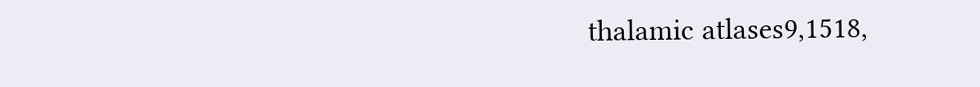thalamic atlases9,1518,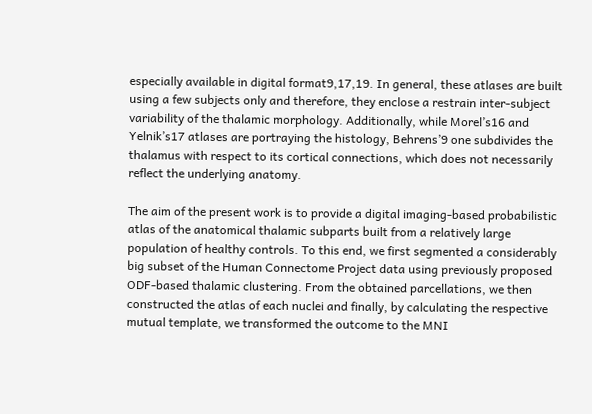especially available in digital format9,17,19. In general, these atlases are built using a few subjects only and therefore, they enclose a restrain inter-subject variability of the thalamic morphology. Additionally, while Morel’s16 and Yelnik’s17 atlases are portraying the histology, Behrens’9 one subdivides the thalamus with respect to its cortical connections, which does not necessarily reflect the underlying anatomy.

The aim of the present work is to provide a digital imaging-based probabilistic atlas of the anatomical thalamic subparts built from a relatively large population of healthy controls. To this end, we first segmented a considerably big subset of the Human Connectome Project data using previously proposed ODF-based thalamic clustering. From the obtained parcellations, we then constructed the atlas of each nuclei and finally, by calculating the respective mutual template, we transformed the outcome to the MNI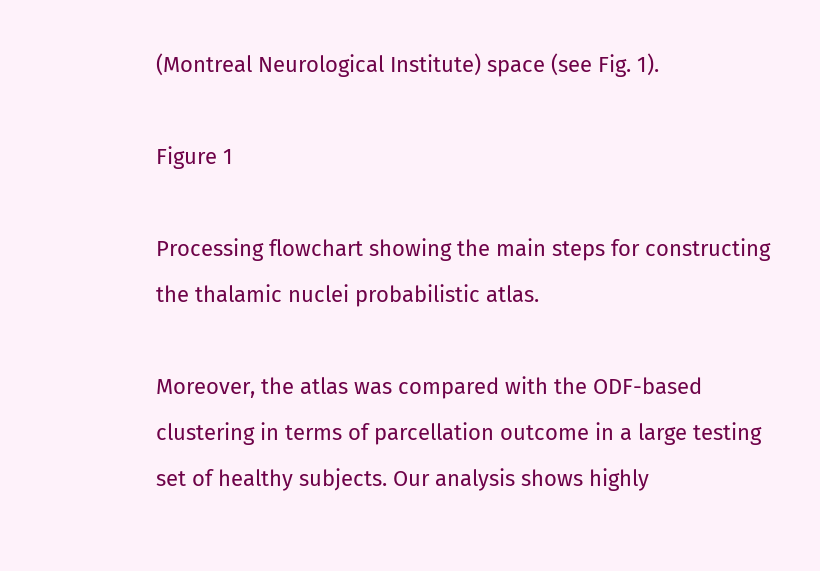(Montreal Neurological Institute) space (see Fig. 1).

Figure 1

Processing flowchart showing the main steps for constructing the thalamic nuclei probabilistic atlas.

Moreover, the atlas was compared with the ODF-based clustering in terms of parcellation outcome in a large testing set of healthy subjects. Our analysis shows highly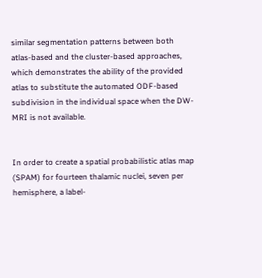similar segmentation patterns between both atlas-based and the cluster-based approaches, which demonstrates the ability of the provided atlas to substitute the automated ODF-based subdivision in the individual space when the DW-MRI is not available.


In order to create a spatial probabilistic atlas map (SPAM) for fourteen thalamic nuclei, seven per hemisphere, a label-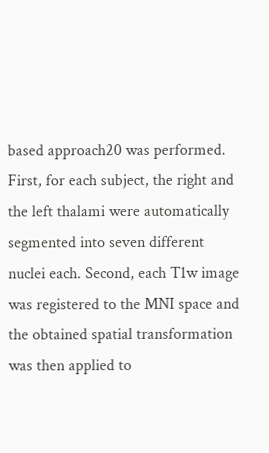based approach20 was performed. First, for each subject, the right and the left thalami were automatically segmented into seven different nuclei each. Second, each T1w image was registered to the MNI space and the obtained spatial transformation was then applied to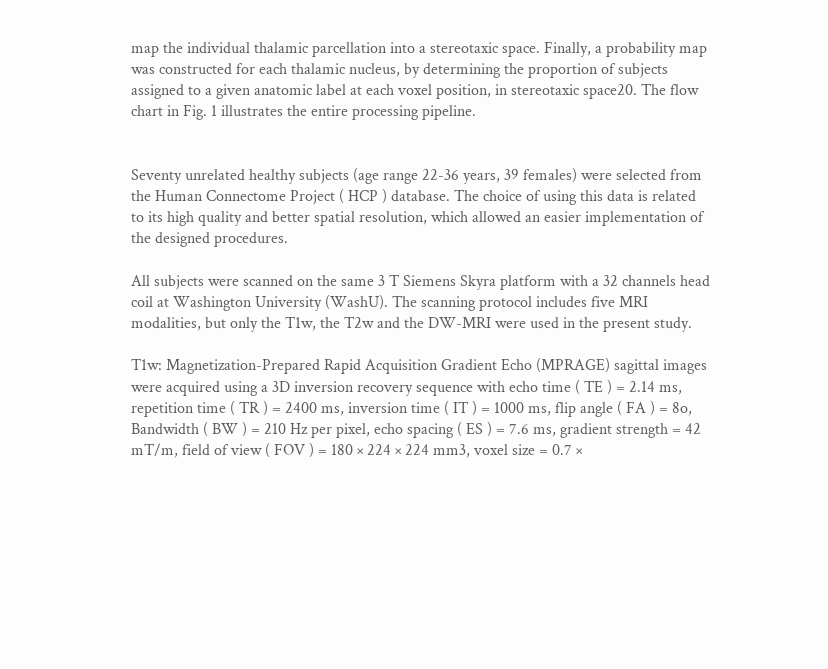map the individual thalamic parcellation into a stereotaxic space. Finally, a probability map was constructed for each thalamic nucleus, by determining the proportion of subjects assigned to a given anatomic label at each voxel position, in stereotaxic space20. The flow chart in Fig. 1 illustrates the entire processing pipeline.


Seventy unrelated healthy subjects (age range 22-36 years, 39 females) were selected from the Human Connectome Project ( HCP ) database. The choice of using this data is related to its high quality and better spatial resolution, which allowed an easier implementation of the designed procedures.

All subjects were scanned on the same 3 T Siemens Skyra platform with a 32 channels head coil at Washington University (WashU). The scanning protocol includes five MRI modalities, but only the T1w, the T2w and the DW-MRI were used in the present study.

T1w: Magnetization-Prepared Rapid Acquisition Gradient Echo (MPRAGE) sagittal images were acquired using a 3D inversion recovery sequence with echo time ( TE ) = 2.14 ms, repetition time ( TR ) = 2400 ms, inversion time ( IT ) = 1000 ms, flip angle ( FA ) = 8o, Bandwidth ( BW ) = 210 Hz per pixel, echo spacing ( ES ) = 7.6 ms, gradient strength = 42 mT/m, field of view ( FOV ) = 180 × 224 × 224 mm3, voxel size = 0.7 ×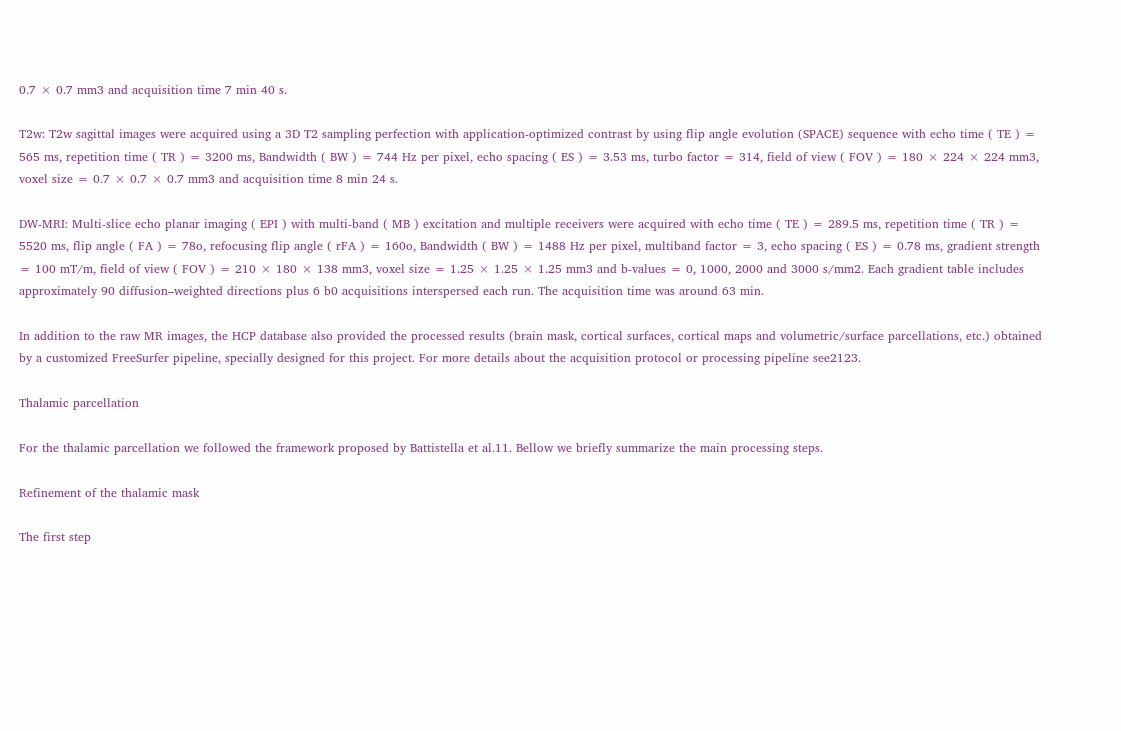0.7 × 0.7 mm3 and acquisition time 7 min 40 s.

T2w: T2w sagittal images were acquired using a 3D T2 sampling perfection with application-optimized contrast by using flip angle evolution (SPACE) sequence with echo time ( TE ) = 565 ms, repetition time ( TR ) = 3200 ms, Bandwidth ( BW ) = 744 Hz per pixel, echo spacing ( ES ) = 3.53 ms, turbo factor = 314, field of view ( FOV ) = 180 × 224 × 224 mm3, voxel size = 0.7 × 0.7 × 0.7 mm3 and acquisition time 8 min 24 s.

DW-MRI: Multi-slice echo planar imaging ( EPI ) with multi-band ( MB ) excitation and multiple receivers were acquired with echo time ( TE ) = 289.5 ms, repetition time ( TR ) = 5520 ms, flip angle ( FA ) = 78o, refocusing flip angle ( rFA ) = 160o, Bandwidth ( BW ) = 1488 Hz per pixel, multiband factor = 3, echo spacing ( ES ) = 0.78 ms, gradient strength = 100 mT/m, field of view ( FOV ) = 210 × 180 × 138 mm3, voxel size = 1.25 × 1.25 × 1.25 mm3 and b-values = 0, 1000, 2000 and 3000 s/mm2. Each gradient table includes approximately 90 diffusion–weighted directions plus 6 b0 acquisitions interspersed each run. The acquisition time was around 63 min.

In addition to the raw MR images, the HCP database also provided the processed results (brain mask, cortical surfaces, cortical maps and volumetric/surface parcellations, etc.) obtained by a customized FreeSurfer pipeline, specially designed for this project. For more details about the acquisition protocol or processing pipeline see2123.

Thalamic parcellation

For the thalamic parcellation we followed the framework proposed by Battistella et al.11. Bellow we briefly summarize the main processing steps.

Refinement of the thalamic mask

The first step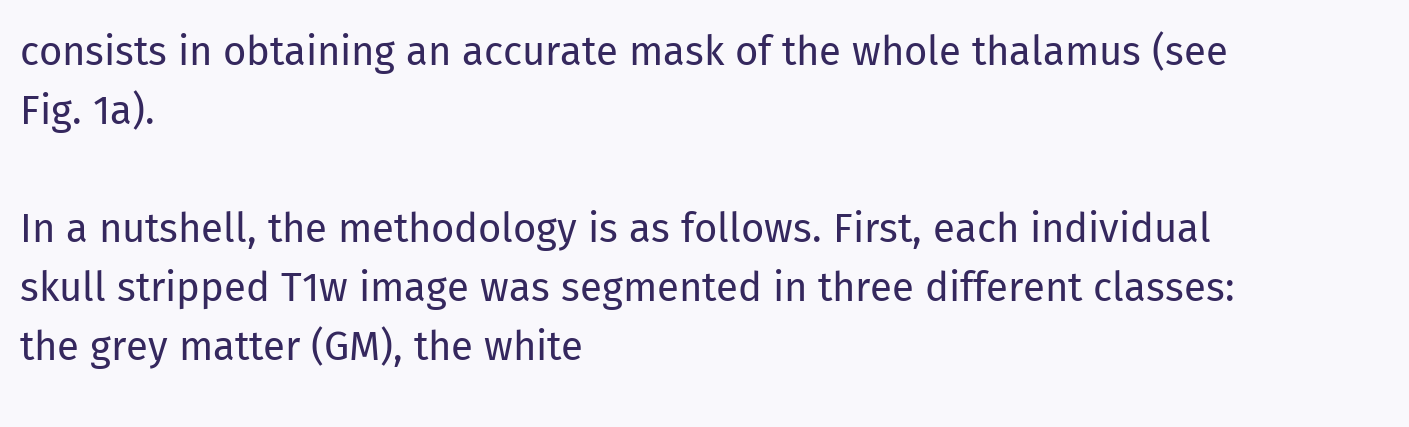consists in obtaining an accurate mask of the whole thalamus (see Fig. 1a).

In a nutshell, the methodology is as follows. First, each individual skull stripped T1w image was segmented in three different classes: the grey matter (GM), the white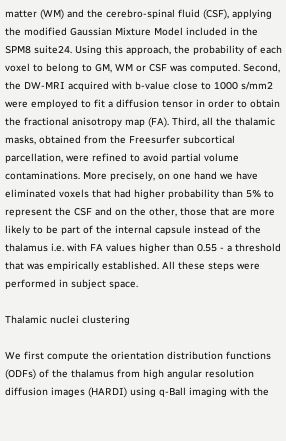matter (WM) and the cerebro-spinal fluid (CSF), applying the modified Gaussian Mixture Model included in the SPM8 suite24. Using this approach, the probability of each voxel to belong to GM, WM or CSF was computed. Second, the DW-MRI acquired with b-value close to 1000 s/mm2 were employed to fit a diffusion tensor in order to obtain the fractional anisotropy map (FA). Third, all the thalamic masks, obtained from the Freesurfer subcortical parcellation, were refined to avoid partial volume contaminations. More precisely, on one hand we have eliminated voxels that had higher probability than 5% to represent the CSF and on the other, those that are more likely to be part of the internal capsule instead of the thalamus i.e. with FA values higher than 0.55 - a threshold that was empirically established. All these steps were performed in subject space.

Thalamic nuclei clustering

We first compute the orientation distribution functions (ODFs) of the thalamus from high angular resolution diffusion images (HARDI) using q-Ball imaging with the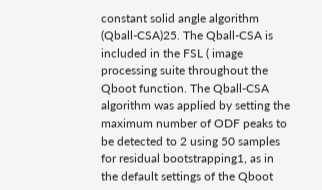constant solid angle algorithm (Qball-CSA)25. The Qball-CSA is included in the FSL ( image processing suite throughout the Qboot function. The Qball-CSA algorithm was applied by setting the maximum number of ODF peaks to be detected to 2 using 50 samples for residual bootstrapping1, as in the default settings of the Qboot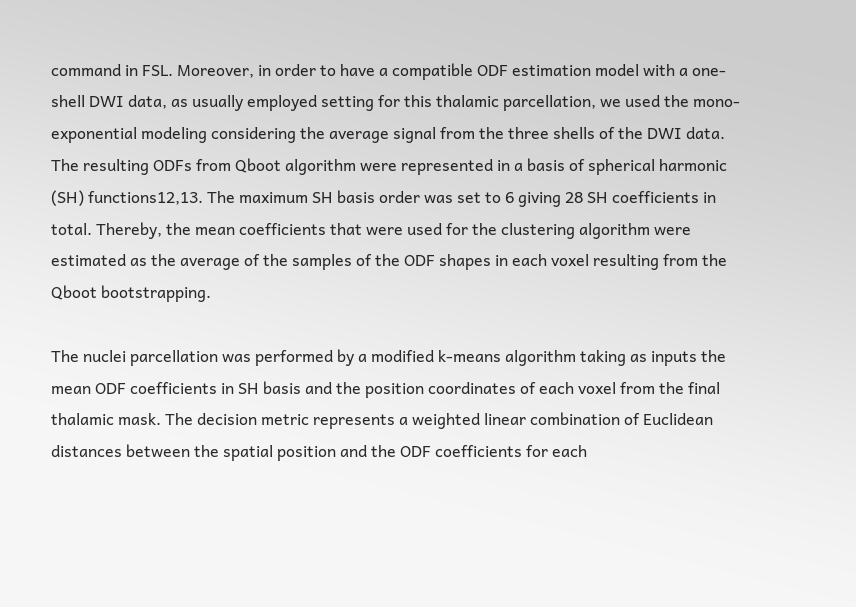command in FSL. Moreover, in order to have a compatible ODF estimation model with a one-shell DWI data, as usually employed setting for this thalamic parcellation, we used the mono-exponential modeling considering the average signal from the three shells of the DWI data. The resulting ODFs from Qboot algorithm were represented in a basis of spherical harmonic (SH) functions12,13. The maximum SH basis order was set to 6 giving 28 SH coefficients in total. Thereby, the mean coefficients that were used for the clustering algorithm were estimated as the average of the samples of the ODF shapes in each voxel resulting from the Qboot bootstrapping.

The nuclei parcellation was performed by a modified k-means algorithm taking as inputs the mean ODF coefficients in SH basis and the position coordinates of each voxel from the final thalamic mask. The decision metric represents a weighted linear combination of Euclidean distances between the spatial position and the ODF coefficients for each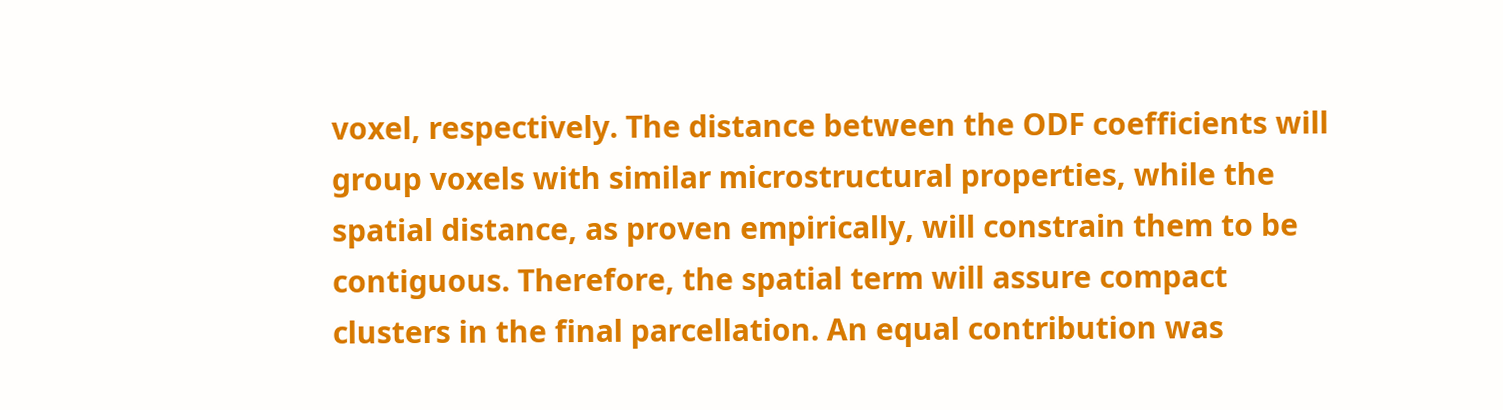voxel, respectively. The distance between the ODF coefficients will group voxels with similar microstructural properties, while the spatial distance, as proven empirically, will constrain them to be contiguous. Therefore, the spatial term will assure compact clusters in the final parcellation. An equal contribution was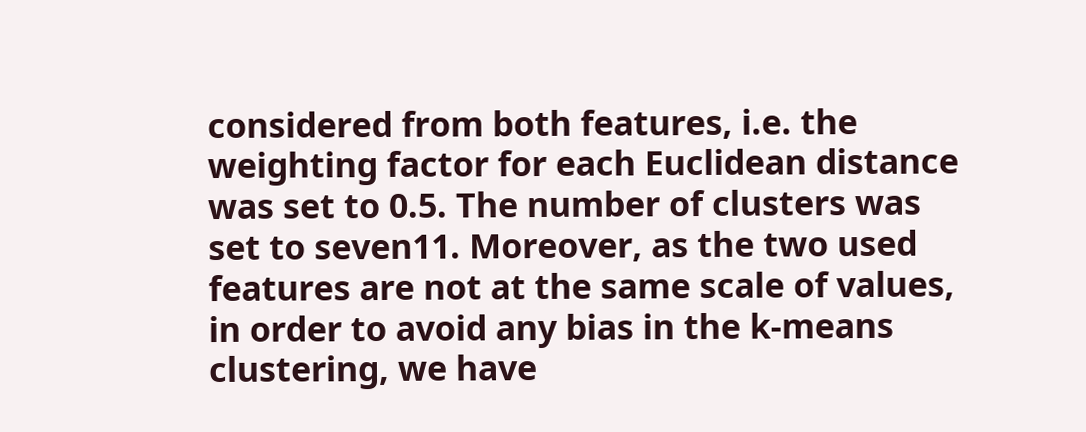considered from both features, i.e. the weighting factor for each Euclidean distance was set to 0.5. The number of clusters was set to seven11. Moreover, as the two used features are not at the same scale of values, in order to avoid any bias in the k-means clustering, we have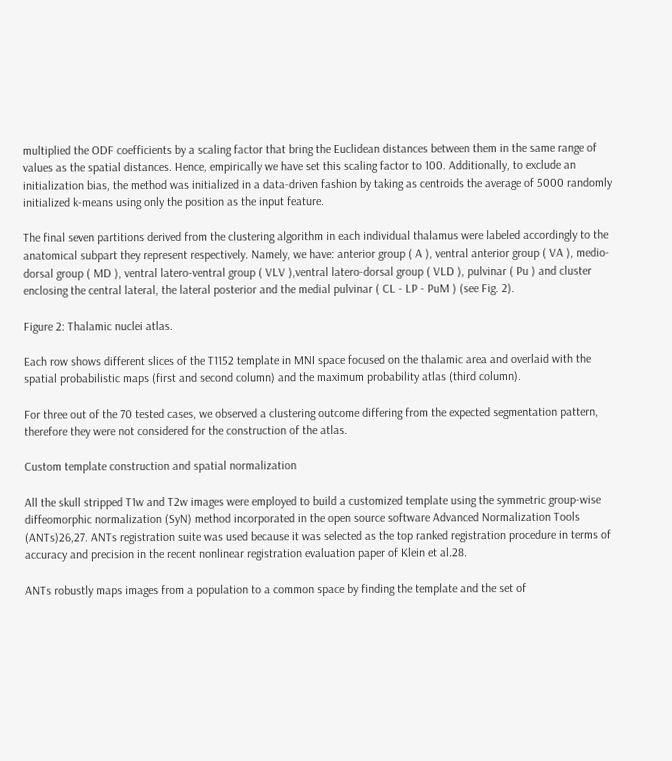multiplied the ODF coefficients by a scaling factor that bring the Euclidean distances between them in the same range of values as the spatial distances. Hence, empirically we have set this scaling factor to 100. Additionally, to exclude an initialization bias, the method was initialized in a data-driven fashion by taking as centroids the average of 5000 randomly initialized k-means using only the position as the input feature.

The final seven partitions derived from the clustering algorithm in each individual thalamus were labeled accordingly to the anatomical subpart they represent respectively. Namely, we have: anterior group ( A ), ventral anterior group ( VA ), medio-dorsal group ( MD ), ventral latero-ventral group ( VLV ),ventral latero-dorsal group ( VLD ), pulvinar ( Pu ) and cluster enclosing the central lateral, the lateral posterior and the medial pulvinar ( CL - LP - PuM ) (see Fig. 2).

Figure 2: Thalamic nuclei atlas.

Each row shows different slices of the T1152 template in MNI space focused on the thalamic area and overlaid with the spatial probabilistic maps (first and second column) and the maximum probability atlas (third column).

For three out of the 70 tested cases, we observed a clustering outcome differing from the expected segmentation pattern, therefore they were not considered for the construction of the atlas.

Custom template construction and spatial normalization

All the skull stripped T1w and T2w images were employed to build a customized template using the symmetric group-wise diffeomorphic normalization (SyN) method incorporated in the open source software Advanced Normalization Tools (ANTs)26,27. ANTs registration suite was used because it was selected as the top ranked registration procedure in terms of accuracy and precision in the recent nonlinear registration evaluation paper of Klein et al.28.

ANTs robustly maps images from a population to a common space by finding the template and the set of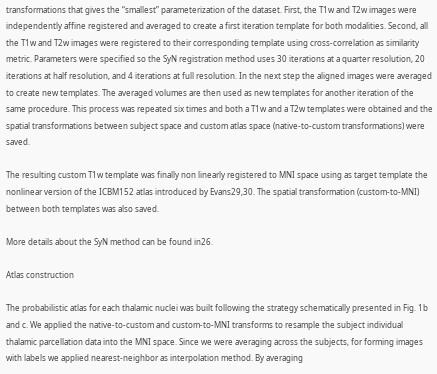transformations that gives the “smallest” parameterization of the dataset. First, the T1w and T2w images were independently affine registered and averaged to create a first iteration template for both modalities. Second, all the T1w and T2w images were registered to their corresponding template using cross-correlation as similarity metric. Parameters were specified so the SyN registration method uses 30 iterations at a quarter resolution, 20 iterations at half resolution, and 4 iterations at full resolution. In the next step the aligned images were averaged to create new templates. The averaged volumes are then used as new templates for another iteration of the same procedure. This process was repeated six times and both a T1w and a T2w templates were obtained and the spatial transformations between subject space and custom atlas space (native-to-custom transformations) were saved.

The resulting custom T1w template was finally non linearly registered to MNI space using as target template the nonlinear version of the ICBM152 atlas introduced by Evans29,30. The spatial transformation (custom-to-MNI) between both templates was also saved.

More details about the SyN method can be found in26.

Atlas construction

The probabilistic atlas for each thalamic nuclei was built following the strategy schematically presented in Fig. 1b and c. We applied the native-to-custom and custom-to-MNI transforms to resample the subject individual thalamic parcellation data into the MNI space. Since we were averaging across the subjects, for forming images with labels we applied nearest-neighbor as interpolation method. By averaging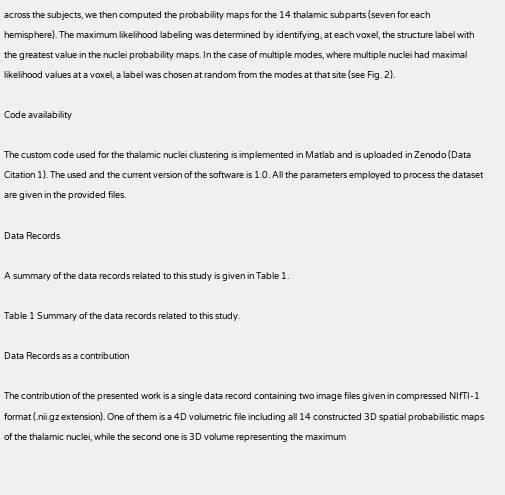across the subjects, we then computed the probability maps for the 14 thalamic subparts (seven for each hemisphere). The maximum likelihood labeling was determined by identifying, at each voxel, the structure label with the greatest value in the nuclei probability maps. In the case of multiple modes, where multiple nuclei had maximal likelihood values at a voxel, a label was chosen at random from the modes at that site (see Fig. 2).

Code availability

The custom code used for the thalamic nuclei clustering is implemented in Matlab and is uploaded in Zenodo (Data Citation 1). The used and the current version of the software is 1.0. All the parameters employed to process the dataset are given in the provided files.

Data Records

A summary of the data records related to this study is given in Table 1.

Table 1 Summary of the data records related to this study.

Data Records as a contribution

The contribution of the presented work is a single data record containing two image files given in compressed NIfTI-1 format (.nii.gz extension). One of them is a 4D volumetric file including all 14 constructed 3D spatial probabilistic maps of the thalamic nuclei, while the second one is 3D volume representing the maximum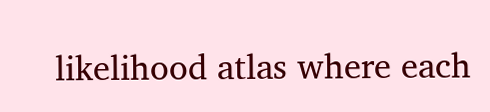likelihood atlas where each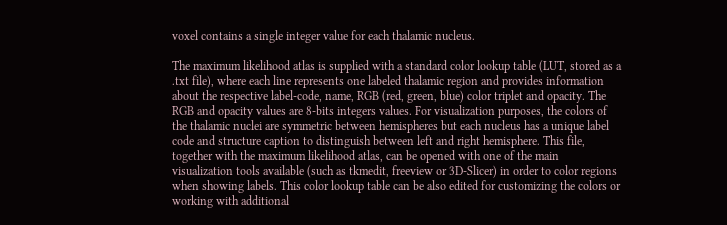voxel contains a single integer value for each thalamic nucleus.

The maximum likelihood atlas is supplied with a standard color lookup table (LUT, stored as a .txt file), where each line represents one labeled thalamic region and provides information about the respective label-code, name, RGB (red, green, blue) color triplet and opacity. The RGB and opacity values are 8-bits integers values. For visualization purposes, the colors of the thalamic nuclei are symmetric between hemispheres but each nucleus has a unique label code and structure caption to distinguish between left and right hemisphere. This file, together with the maximum likelihood atlas, can be opened with one of the main visualization tools available (such as tkmedit, freeview or 3D-Slicer) in order to color regions when showing labels. This color lookup table can be also edited for customizing the colors or working with additional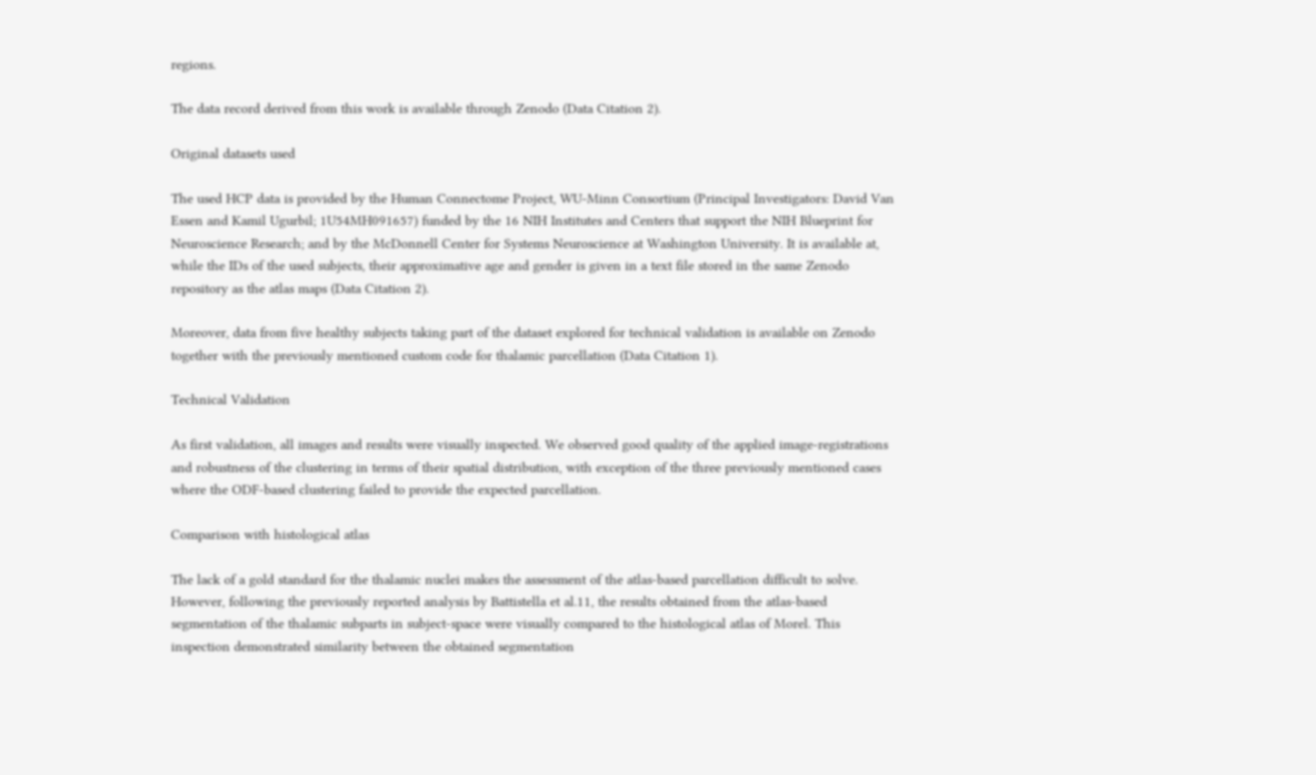regions.

The data record derived from this work is available through Zenodo (Data Citation 2).

Original datasets used

The used HCP data is provided by the Human Connectome Project, WU-Minn Consortium (Principal Investigators: David Van Essen and Kamil Ugurbil; 1U54MH091657) funded by the 16 NIH Institutes and Centers that support the NIH Blueprint for Neuroscience Research; and by the McDonnell Center for Systems Neuroscience at Washington University. It is available at, while the IDs of the used subjects, their approximative age and gender is given in a text file stored in the same Zenodo repository as the atlas maps (Data Citation 2).

Moreover, data from five healthy subjects taking part of the dataset explored for technical validation is available on Zenodo together with the previously mentioned custom code for thalamic parcellation (Data Citation 1).

Technical Validation

As first validation, all images and results were visually inspected. We observed good quality of the applied image-registrations and robustness of the clustering in terms of their spatial distribution, with exception of the three previously mentioned cases where the ODF-based clustering failed to provide the expected parcellation.

Comparison with histological atlas

The lack of a gold standard for the thalamic nuclei makes the assessment of the atlas-based parcellation difficult to solve. However, following the previously reported analysis by Battistella et al.11, the results obtained from the atlas-based segmentation of the thalamic subparts in subject-space were visually compared to the histological atlas of Morel. This inspection demonstrated similarity between the obtained segmentation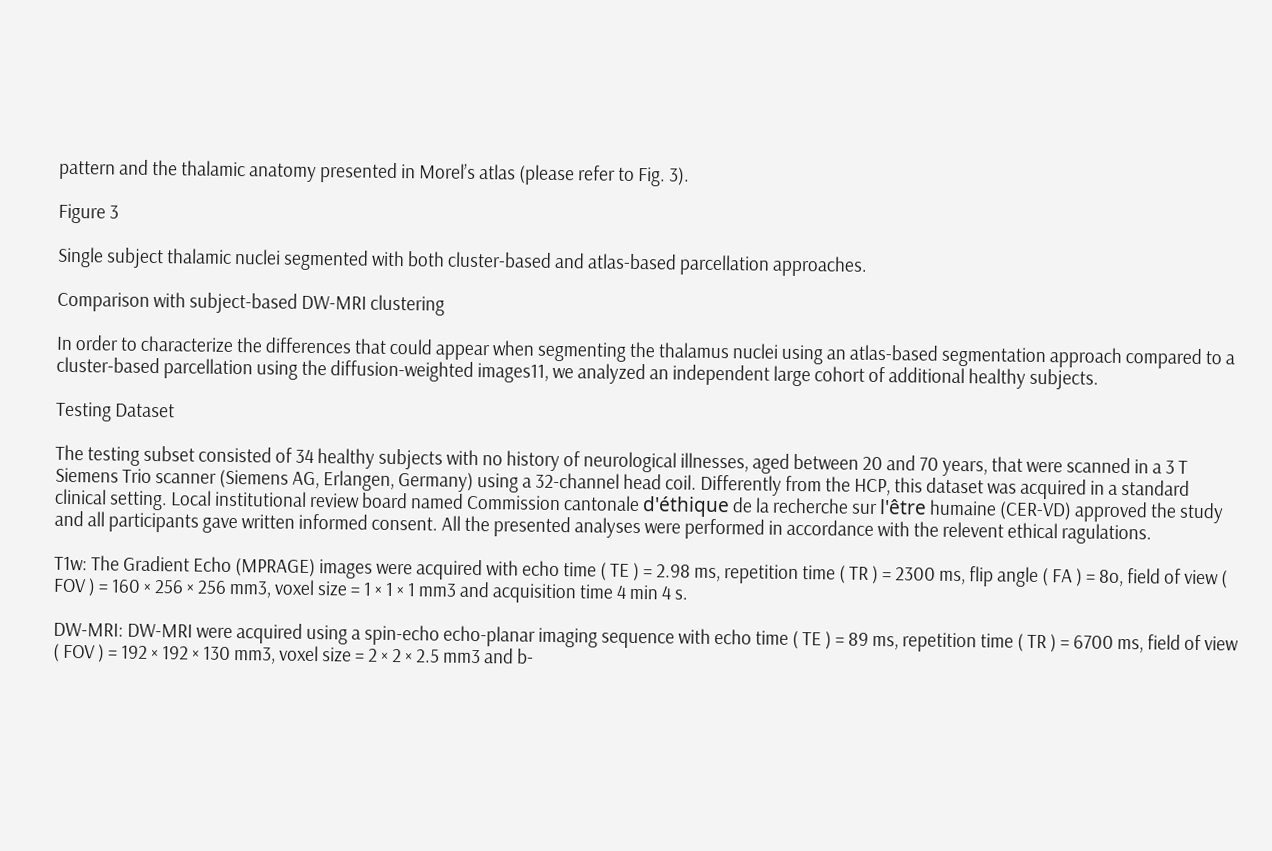pattern and the thalamic anatomy presented in Morel’s atlas (please refer to Fig. 3).

Figure 3

Single subject thalamic nuclei segmented with both cluster-based and atlas-based parcellation approaches.

Comparison with subject-based DW-MRI clustering

In order to characterize the differences that could appear when segmenting the thalamus nuclei using an atlas-based segmentation approach compared to a cluster-based parcellation using the diffusion-weighted images11, we analyzed an independent large cohort of additional healthy subjects.

Testing Dataset

The testing subset consisted of 34 healthy subjects with no history of neurological illnesses, aged between 20 and 70 years, that were scanned in a 3 T Siemens Trio scanner (Siemens AG, Erlangen, Germany) using a 32-channel head coil. Differently from the HCP, this dataset was acquired in a standard clinical setting. Local institutional review board named Commission cantonale d'éthique de la recherche sur l'être humaine (CER-VD) approved the study and all participants gave written informed consent. All the presented analyses were performed in accordance with the relevent ethical ragulations.

T1w: The Gradient Echo (MPRAGE) images were acquired with echo time ( TE ) = 2.98 ms, repetition time ( TR ) = 2300 ms, flip angle ( FA ) = 8o, field of view ( FOV ) = 160 × 256 × 256 mm3, voxel size = 1 × 1 × 1 mm3 and acquisition time 4 min 4 s.

DW-MRI: DW-MRI were acquired using a spin-echo echo-planar imaging sequence with echo time ( TE ) = 89 ms, repetition time ( TR ) = 6700 ms, field of view ( FOV ) = 192 × 192 × 130 mm3, voxel size = 2 × 2 × 2.5 mm3 and b-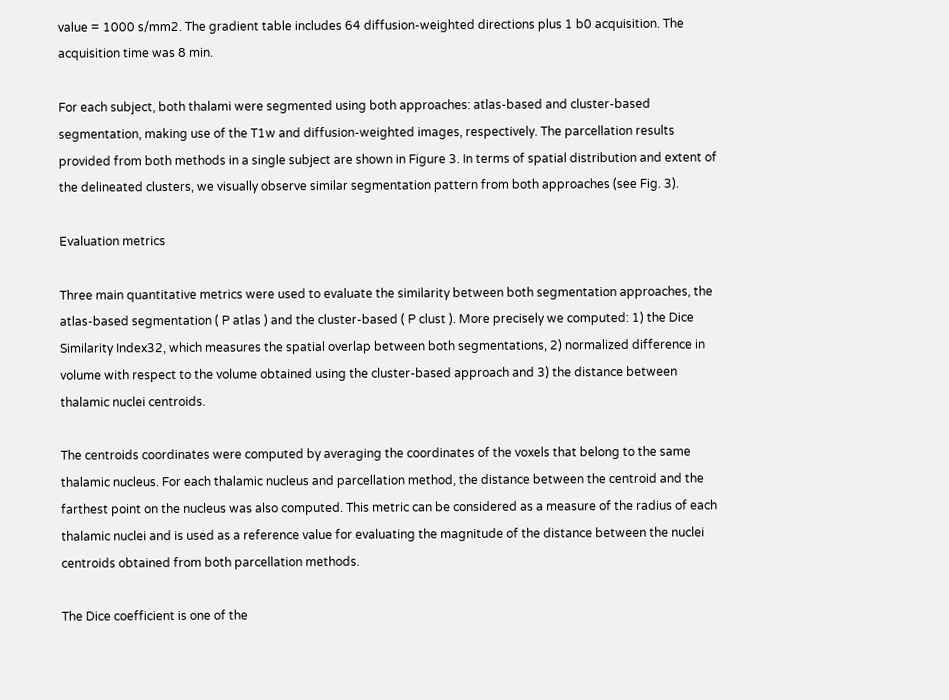value = 1000 s/mm2. The gradient table includes 64 diffusion-weighted directions plus 1 b0 acquisition. The acquisition time was 8 min.

For each subject, both thalami were segmented using both approaches: atlas-based and cluster-based segmentation, making use of the T1w and diffusion-weighted images, respectively. The parcellation results provided from both methods in a single subject are shown in Figure 3. In terms of spatial distribution and extent of the delineated clusters, we visually observe similar segmentation pattern from both approaches (see Fig. 3).

Evaluation metrics

Three main quantitative metrics were used to evaluate the similarity between both segmentation approaches, the atlas-based segmentation ( P atlas ) and the cluster-based ( P clust ). More precisely we computed: 1) the Dice Similarity Index32, which measures the spatial overlap between both segmentations, 2) normalized difference in volume with respect to the volume obtained using the cluster-based approach and 3) the distance between thalamic nuclei centroids.

The centroids coordinates were computed by averaging the coordinates of the voxels that belong to the same thalamic nucleus. For each thalamic nucleus and parcellation method, the distance between the centroid and the farthest point on the nucleus was also computed. This metric can be considered as a measure of the radius of each thalamic nuclei and is used as a reference value for evaluating the magnitude of the distance between the nuclei centroids obtained from both parcellation methods.

The Dice coefficient is one of the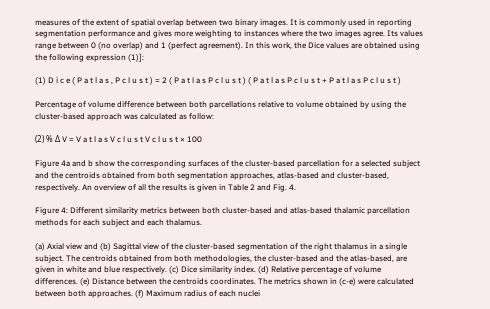measures of the extent of spatial overlap between two binary images. It is commonly used in reporting segmentation performance and gives more weighting to instances where the two images agree. Its values range between 0 (no overlap) and 1 (perfect agreement). In this work, the Dice values are obtained using the following expression (1)]:

(1) D i c e ( P a t l a s , P c l u s t ) = 2 ( P a t l a s P c l u s t ) ( P a t l a s P c l u s t + P a t l a s P c l u s t )

Percentage of volume difference between both parcellations relative to volume obtained by using the cluster-based approach was calculated as follow:

(2) % Δ V = V a t l a s V c l u s t V c l u s t × 100

Figure 4a and b show the corresponding surfaces of the cluster-based parcellation for a selected subject and the centroids obtained from both segmentation approaches, atlas-based and cluster-based, respectively. An overview of all the results is given in Table 2 and Fig. 4.

Figure 4: Different similarity metrics between both cluster-based and atlas-based thalamic parcellation methods for each subject and each thalamus.

(a) Axial view and (b) Sagittal view of the cluster-based segmentation of the right thalamus in a single subject. The centroids obtained from both methodologies, the cluster-based and the atlas-based, are given in white and blue respectively. (c) Dice similarity index. (d) Relative percentage of volume differences. (e) Distance between the centroids coordinates. The metrics shown in (c-e) were calculated between both approaches. (f) Maximum radius of each nuclei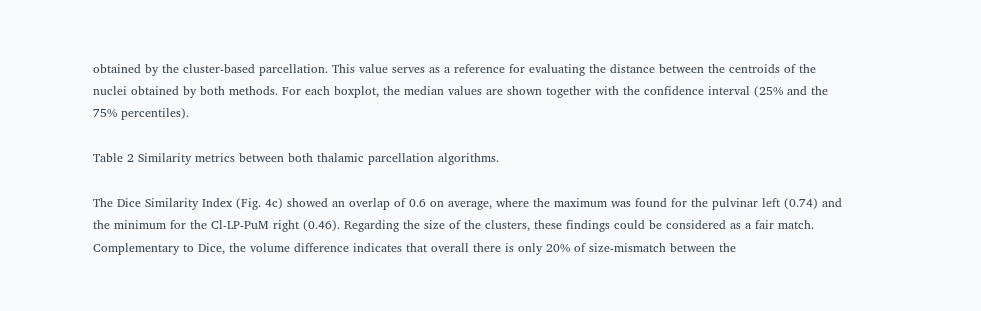obtained by the cluster-based parcellation. This value serves as a reference for evaluating the distance between the centroids of the nuclei obtained by both methods. For each boxplot, the median values are shown together with the confidence interval (25% and the 75% percentiles).

Table 2 Similarity metrics between both thalamic parcellation algorithms.

The Dice Similarity Index (Fig. 4c) showed an overlap of 0.6 on average, where the maximum was found for the pulvinar left (0.74) and the minimum for the Cl-LP-PuM right (0.46). Regarding the size of the clusters, these findings could be considered as a fair match. Complementary to Dice, the volume difference indicates that overall there is only 20% of size-mismatch between the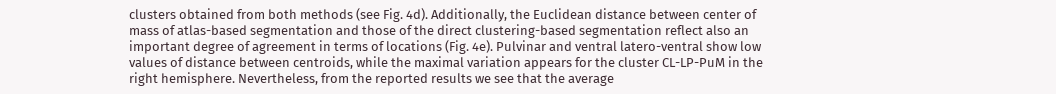clusters obtained from both methods (see Fig. 4d). Additionally, the Euclidean distance between center of mass of atlas-based segmentation and those of the direct clustering-based segmentation reflect also an important degree of agreement in terms of locations (Fig. 4e). Pulvinar and ventral latero-ventral show low values of distance between centroids, while the maximal variation appears for the cluster CL-LP-PuM in the right hemisphere. Nevertheless, from the reported results we see that the average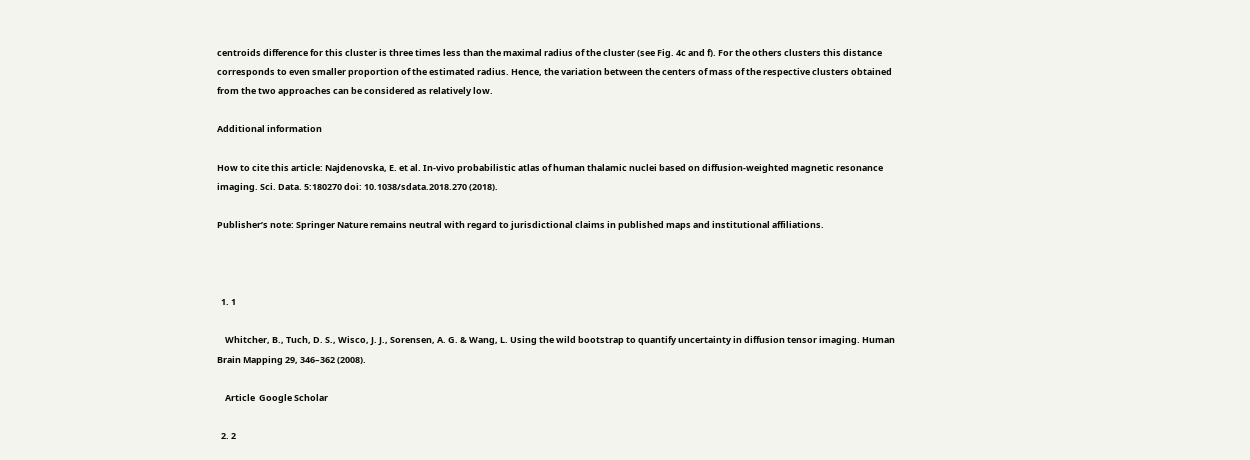centroids difference for this cluster is three times less than the maximal radius of the cluster (see Fig. 4c and f). For the others clusters this distance corresponds to even smaller proportion of the estimated radius. Hence, the variation between the centers of mass of the respective clusters obtained from the two approaches can be considered as relatively low.

Additional information

How to cite this article: Najdenovska, E. et al. In-vivo probabilistic atlas of human thalamic nuclei based on diffusion-weighted magnetic resonance imaging. Sci. Data. 5:180270 doi: 10.1038/sdata.2018.270 (2018).

Publisher’s note: Springer Nature remains neutral with regard to jurisdictional claims in published maps and institutional affiliations.



  1. 1

    Whitcher, B., Tuch, D. S., Wisco, J. J., Sorensen, A. G. & Wang, L. Using the wild bootstrap to quantify uncertainty in diffusion tensor imaging. Human Brain Mapping 29, 346–362 (2008).

    Article  Google Scholar

  2. 2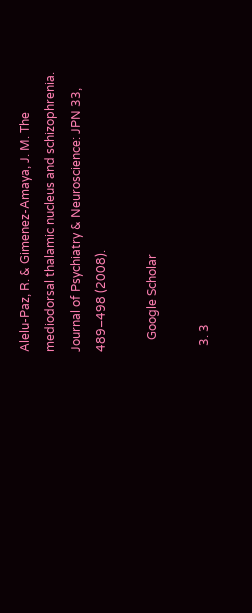Alelu-Paz, R. & Gimenez-Amaya, J. M. The mediodorsal thalamic nucleus and schizophrenia. Journal of Psychiatry & Neuroscience: JPN 33, 489–498 (2008).

    Google Scholar

  3. 3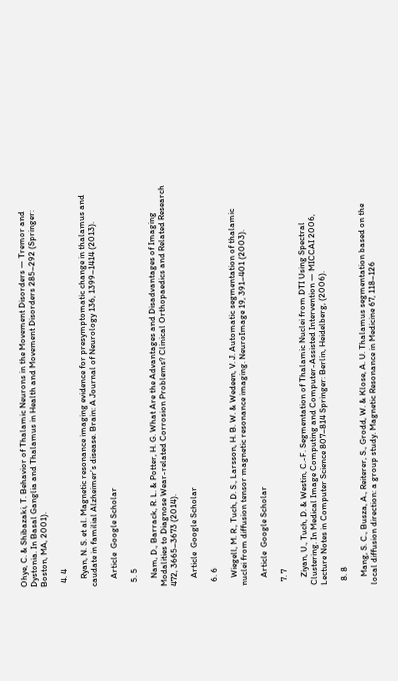Ohye, C. & Shibazaki, T. Behavior of Thalamic Neurons in the Movement Disorders — Tremor and Dystonia. In Basal Ganglia and Thalamus in Health and Movement Disorders 285–292 (Springer: Boston, MA, 2001).

  4. 4

    Ryan, N. S. et al. Magnetic resonance imaging evidence for presymptomatic change in thalamus and caudate in familial Alzheimer’s disease. Brain: A Journal of Neurology 136, 1399–1414 (2013).

    Article  Google Scholar

  5. 5

    Nam, D., Barrack, R. L. & Potter, H. G. What Are the Advantages and Disadvantages of Imaging Modalities to Diagnose Wear-related Corrosion Problems? Clinical Orthopaedics and Related Research 472, 3665–3673 (2014).

    Article  Google Scholar

  6. 6

    Wiegell, M. R., Tuch, D. S., Larsson, H. B. W. & Wedeen, V. J. Automatic segmentation of thalamic nuclei from diffusion tensor magnetic resonance imaging. NeuroImage 19, 391–401 (2003).

    Article  Google Scholar

  7. 7

    Ziyan, U., Tuch, D. & Westin, C.-F. Segmentation of Thalamic Nuclei from DTI Using Spectral Clustering. In Medical Image Computing and Computer-Assisted Intervention — MICCAI 2006, Lecture Notes in Computer Science 807–814 Springer: Berlin, Heidelberg, (2006).

  8. 8

    Mang, S. C., Busza, A., Reiterer, S., Grodd, W. & Klose, A. U. Thalamus segmentation based on the local diffusion direction: a group study. Magnetic Resonance in Medicine 67, 118–126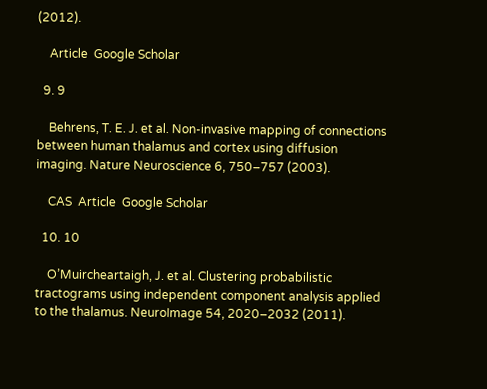(2012).

    Article  Google Scholar

  9. 9

    Behrens, T. E. J. et al. Non-invasive mapping of connections between human thalamus and cortex using diffusion imaging. Nature Neuroscience 6, 750–757 (2003).

    CAS  Article  Google Scholar

  10. 10

    O’Muircheartaigh, J. et al. Clustering probabilistic tractograms using independent component analysis applied to the thalamus. NeuroImage 54, 2020–2032 (2011).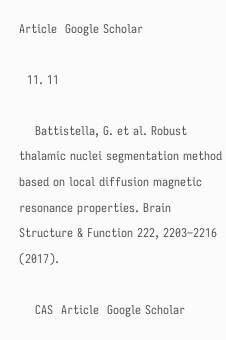Article  Google Scholar

  11. 11

    Battistella, G. et al. Robust thalamic nuclei segmentation method based on local diffusion magnetic resonance properties. Brain Structure & Function 222, 2203–2216 (2017).

    CAS  Article  Google Scholar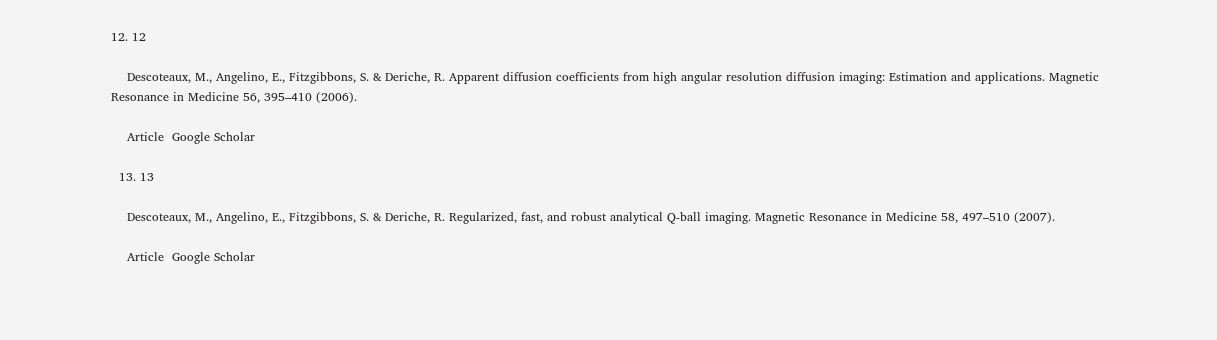12. 12

    Descoteaux, M., Angelino, E., Fitzgibbons, S. & Deriche, R. Apparent diffusion coefficients from high angular resolution diffusion imaging: Estimation and applications. Magnetic Resonance in Medicine 56, 395–410 (2006).

    Article  Google Scholar

  13. 13

    Descoteaux, M., Angelino, E., Fitzgibbons, S. & Deriche, R. Regularized, fast, and robust analytical Q-ball imaging. Magnetic Resonance in Medicine 58, 497–510 (2007).

    Article  Google Scholar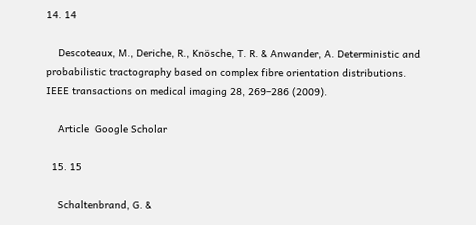14. 14

    Descoteaux, M., Deriche, R., Knösche, T. R. & Anwander, A. Deterministic and probabilistic tractography based on complex fibre orientation distributions. IEEE transactions on medical imaging 28, 269–286 (2009).

    Article  Google Scholar

  15. 15

    Schaltenbrand, G. &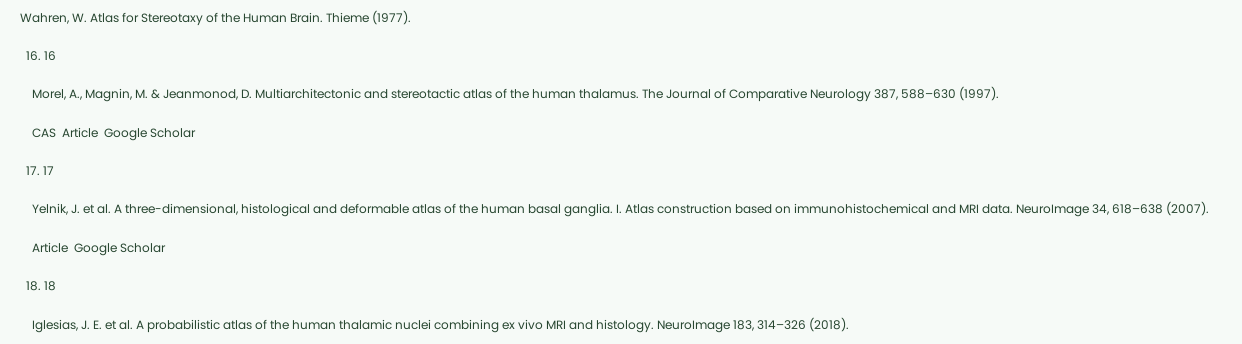Wahren, W. Atlas for Stereotaxy of the Human Brain. Thieme (1977).

  16. 16

    Morel, A., Magnin, M. & Jeanmonod, D. Multiarchitectonic and stereotactic atlas of the human thalamus. The Journal of Comparative Neurology 387, 588–630 (1997).

    CAS  Article  Google Scholar

  17. 17

    Yelnik, J. et al. A three-dimensional, histological and deformable atlas of the human basal ganglia. I. Atlas construction based on immunohistochemical and MRI data. NeuroImage 34, 618–638 (2007).

    Article  Google Scholar

  18. 18

    Iglesias, J. E. et al. A probabilistic atlas of the human thalamic nuclei combining ex vivo MRI and histology. NeuroImage 183, 314–326 (2018).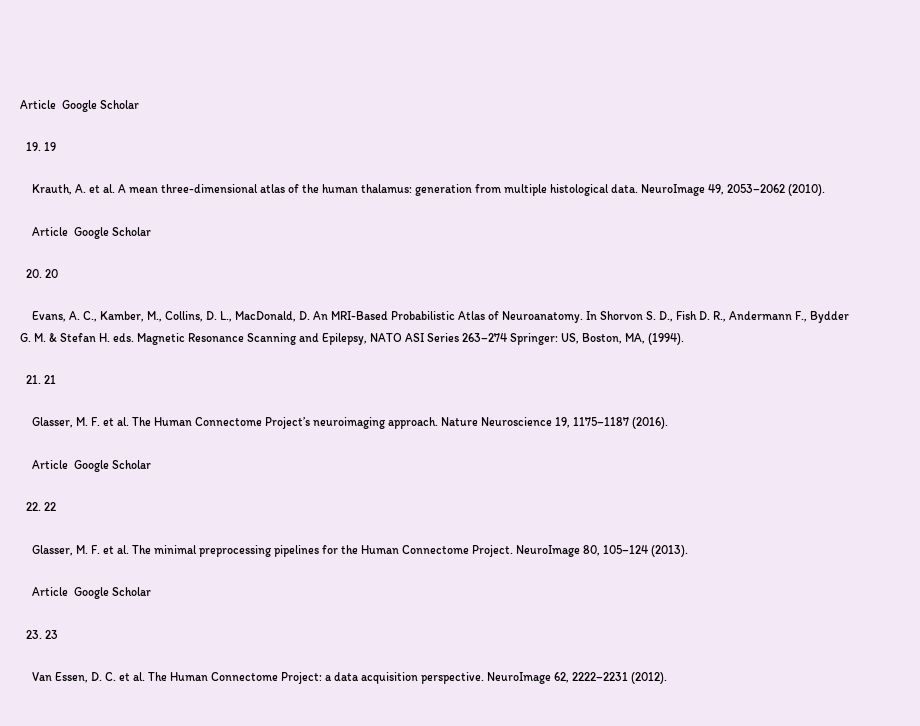Article  Google Scholar

  19. 19

    Krauth, A. et al. A mean three-dimensional atlas of the human thalamus: generation from multiple histological data. NeuroImage 49, 2053–2062 (2010).

    Article  Google Scholar

  20. 20

    Evans, A. C., Kamber, M., Collins, D. L., MacDonald, D. An MRI-Based Probabilistic Atlas of Neuroanatomy. In Shorvon S. D., Fish D. R., Andermann F., Bydder G. M. & Stefan H. eds. Magnetic Resonance Scanning and Epilepsy, NATO ASI Series 263–274 Springer: US, Boston, MA, (1994).

  21. 21

    Glasser, M. F. et al. The Human Connectome Project’s neuroimaging approach. Nature Neuroscience 19, 1175–1187 (2016).

    Article  Google Scholar

  22. 22

    Glasser, M. F. et al. The minimal preprocessing pipelines for the Human Connectome Project. NeuroImage 80, 105–124 (2013).

    Article  Google Scholar

  23. 23

    Van Essen, D. C. et al. The Human Connectome Project: a data acquisition perspective. NeuroImage 62, 2222–2231 (2012).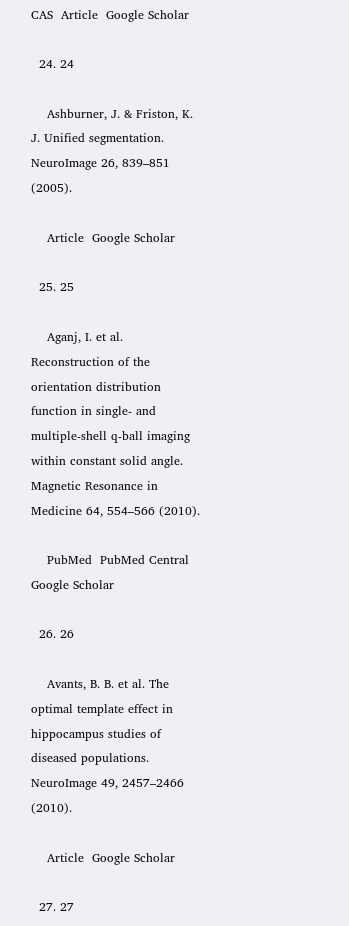CAS  Article  Google Scholar

  24. 24

    Ashburner, J. & Friston, K. J. Unified segmentation. NeuroImage 26, 839–851 (2005).

    Article  Google Scholar

  25. 25

    Aganj, I. et al. Reconstruction of the orientation distribution function in single- and multiple-shell q-ball imaging within constant solid angle. Magnetic Resonance in Medicine 64, 554–566 (2010).

    PubMed  PubMed Central  Google Scholar

  26. 26

    Avants, B. B. et al. The optimal template effect in hippocampus studies of diseased populations. NeuroImage 49, 2457–2466 (2010).

    Article  Google Scholar

  27. 27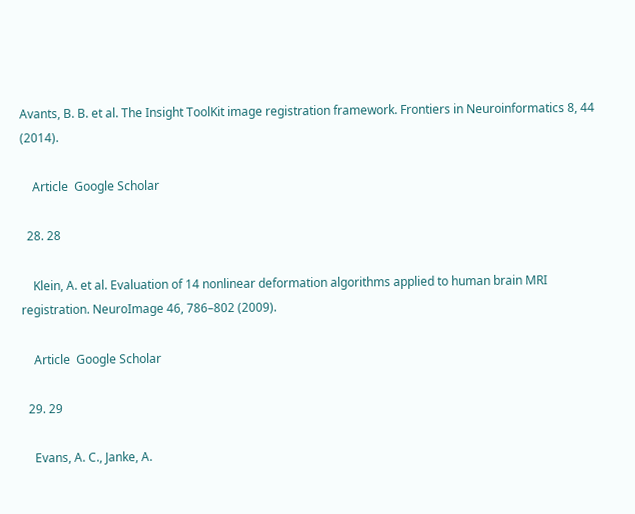Avants, B. B. et al. The Insight ToolKit image registration framework. Frontiers in Neuroinformatics 8, 44 (2014).

    Article  Google Scholar

  28. 28

    Klein, A. et al. Evaluation of 14 nonlinear deformation algorithms applied to human brain MRI registration. NeuroImage 46, 786–802 (2009).

    Article  Google Scholar

  29. 29

    Evans, A. C., Janke, A.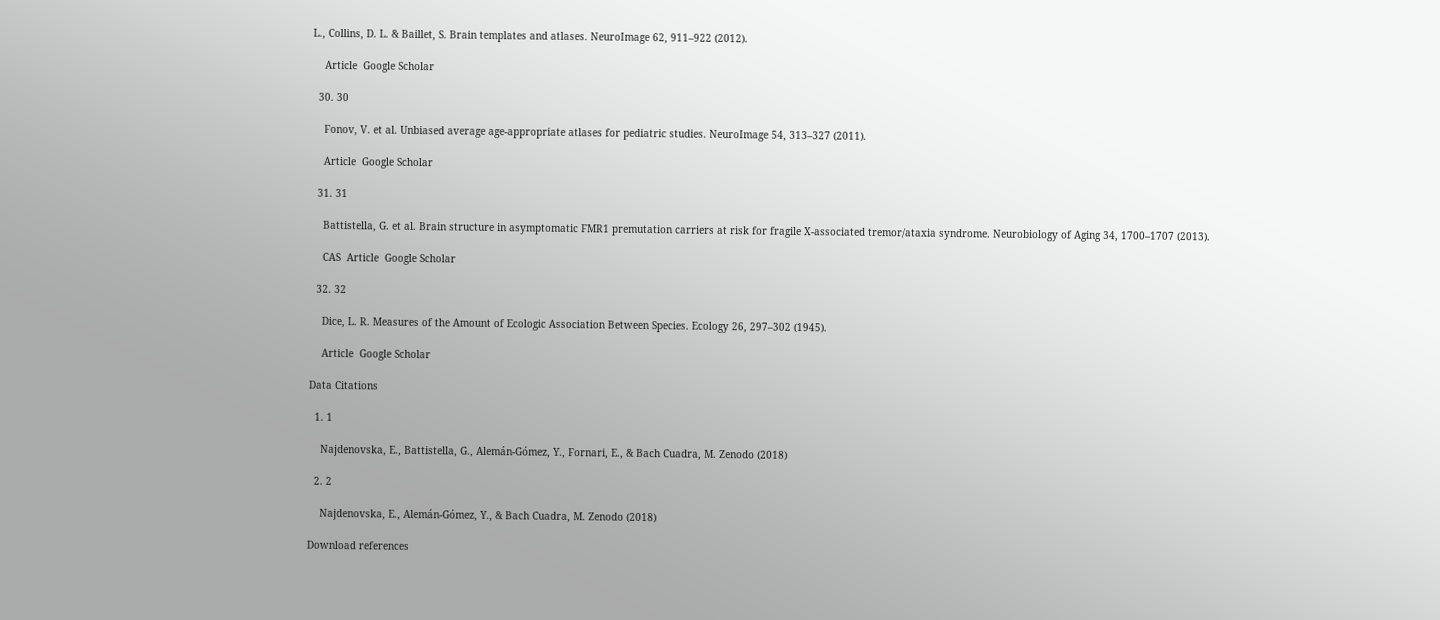L., Collins, D. L. & Baillet, S. Brain templates and atlases. NeuroImage 62, 911–922 (2012).

    Article  Google Scholar

  30. 30

    Fonov, V. et al. Unbiased average age-appropriate atlases for pediatric studies. NeuroImage 54, 313–327 (2011).

    Article  Google Scholar

  31. 31

    Battistella, G. et al. Brain structure in asymptomatic FMR1 premutation carriers at risk for fragile X-associated tremor/ataxia syndrome. Neurobiology of Aging 34, 1700–1707 (2013).

    CAS  Article  Google Scholar

  32. 32

    Dice, L. R. Measures of the Amount of Ecologic Association Between Species. Ecology 26, 297–302 (1945).

    Article  Google Scholar

Data Citations

  1. 1

    Najdenovska, E., Battistella, G., Alemán-Gómez, Y., Fornari, E., & Bach Cuadra, M. Zenodo (2018)

  2. 2

    Najdenovska, E., Alemán-Gómez, Y., & Bach Cuadra, M. Zenodo (2018)

Download references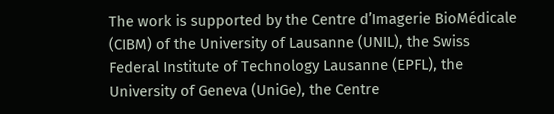The work is supported by the Centre d’Imagerie BioMédicale (CIBM) of the University of Lausanne (UNIL), the Swiss Federal Institute of Technology Lausanne (EPFL), the University of Geneva (UniGe), the Centre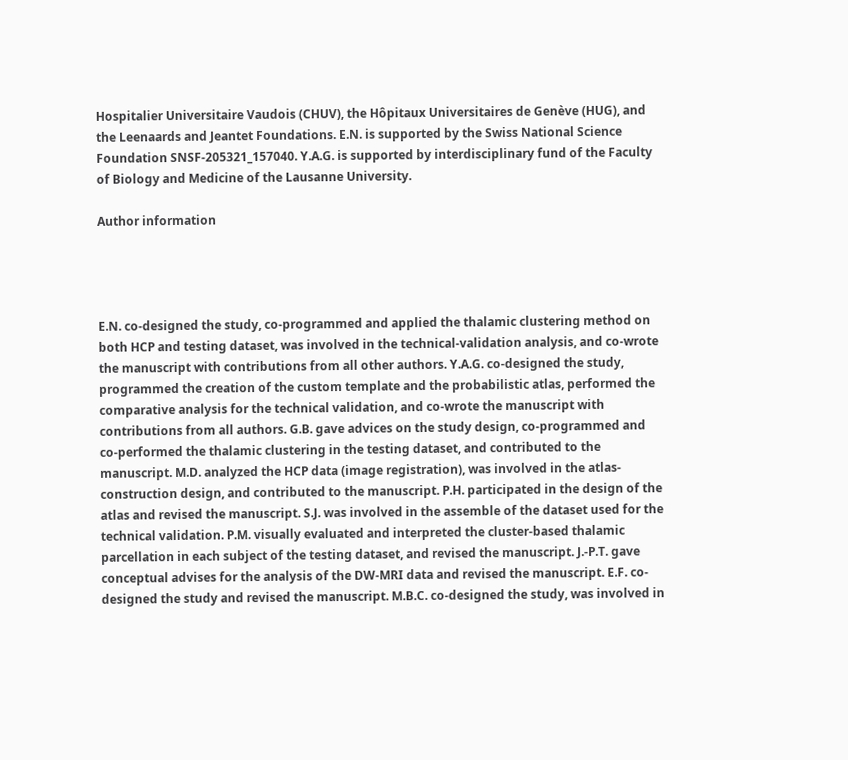Hospitalier Universitaire Vaudois (CHUV), the Hôpitaux Universitaires de Genève (HUG), and the Leenaards and Jeantet Foundations. E.N. is supported by the Swiss National Science Foundation SNSF-205321_157040. Y.A.G. is supported by interdisciplinary fund of the Faculty of Biology and Medicine of the Lausanne University.

Author information




E.N. co-designed the study, co-programmed and applied the thalamic clustering method on both HCP and testing dataset, was involved in the technical-validation analysis, and co-wrote the manuscript with contributions from all other authors. Y.A.G. co-designed the study, programmed the creation of the custom template and the probabilistic atlas, performed the comparative analysis for the technical validation, and co-wrote the manuscript with contributions from all authors. G.B. gave advices on the study design, co-programmed and co-performed the thalamic clustering in the testing dataset, and contributed to the manuscript. M.D. analyzed the HCP data (image registration), was involved in the atlas-construction design, and contributed to the manuscript. P.H. participated in the design of the atlas and revised the manuscript. S.J. was involved in the assemble of the dataset used for the technical validation. P.M. visually evaluated and interpreted the cluster-based thalamic parcellation in each subject of the testing dataset, and revised the manuscript. J.-P.T. gave conceptual advises for the analysis of the DW-MRI data and revised the manuscript. E.F. co-designed the study and revised the manuscript. M.B.C. co-designed the study, was involved in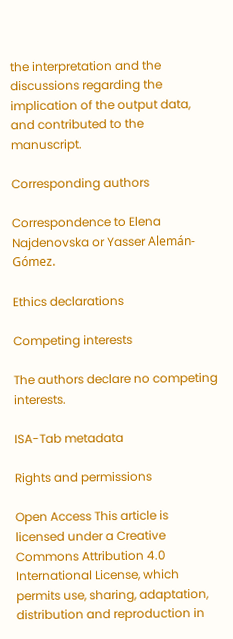the interpretation and the discussions regarding the implication of the output data, and contributed to the manuscript.

Corresponding authors

Correspondence to Elena Najdenovska or Yasser Alemán-Gómez.

Ethics declarations

Competing interests

The authors declare no competing interests.

ISA-Tab metadata

Rights and permissions

Open Access This article is licensed under a Creative Commons Attribution 4.0 International License, which permits use, sharing, adaptation, distribution and reproduction in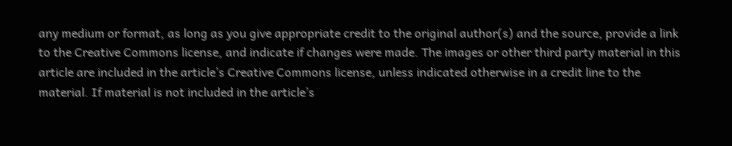any medium or format, as long as you give appropriate credit to the original author(s) and the source, provide a link to the Creative Commons license, and indicate if changes were made. The images or other third party material in this article are included in the article’s Creative Commons license, unless indicated otherwise in a credit line to the material. If material is not included in the article’s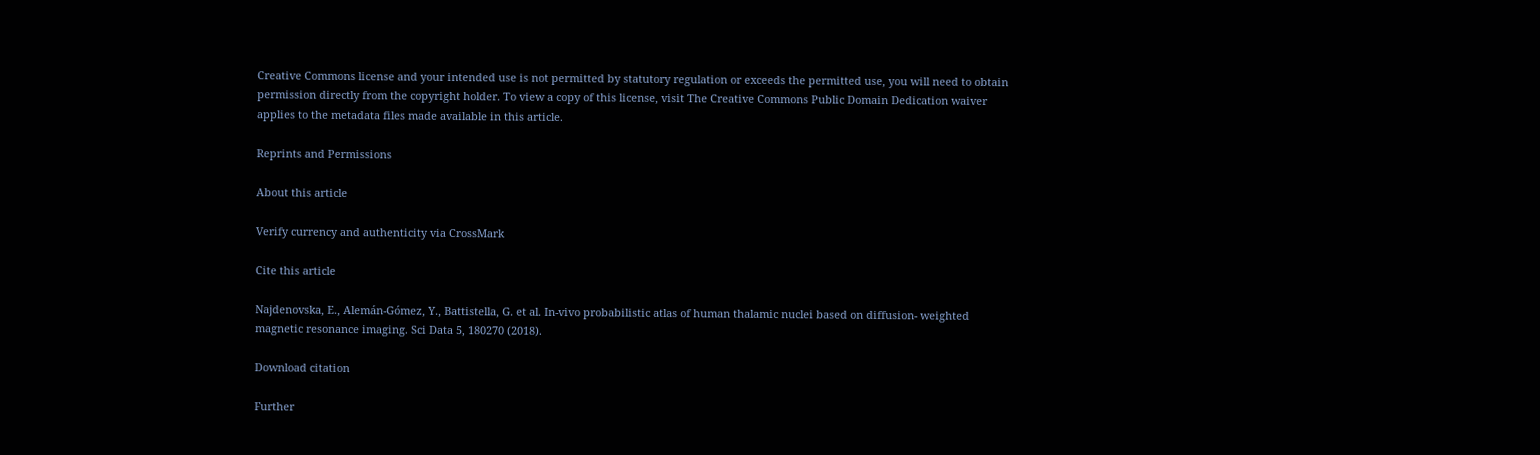Creative Commons license and your intended use is not permitted by statutory regulation or exceeds the permitted use, you will need to obtain permission directly from the copyright holder. To view a copy of this license, visit The Creative Commons Public Domain Dedication waiver applies to the metadata files made available in this article.

Reprints and Permissions

About this article

Verify currency and authenticity via CrossMark

Cite this article

Najdenovska, E., Alemán-Gómez, Y., Battistella, G. et al. In-vivo probabilistic atlas of human thalamic nuclei based on diffusion- weighted magnetic resonance imaging. Sci Data 5, 180270 (2018).

Download citation

Further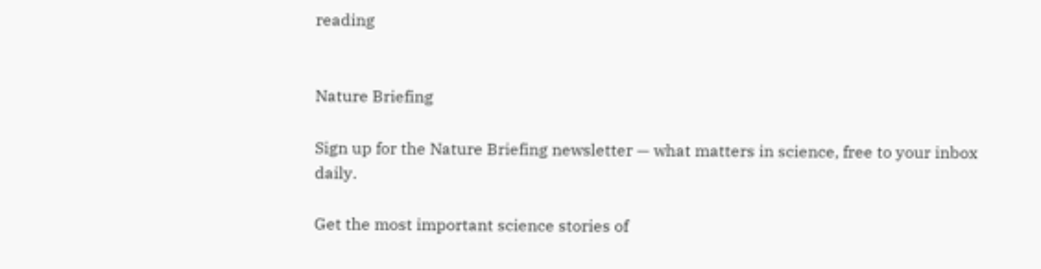reading


Nature Briefing

Sign up for the Nature Briefing newsletter — what matters in science, free to your inbox daily.

Get the most important science stories of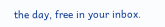the day, free in your inbox.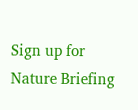Sign up for Nature Briefing